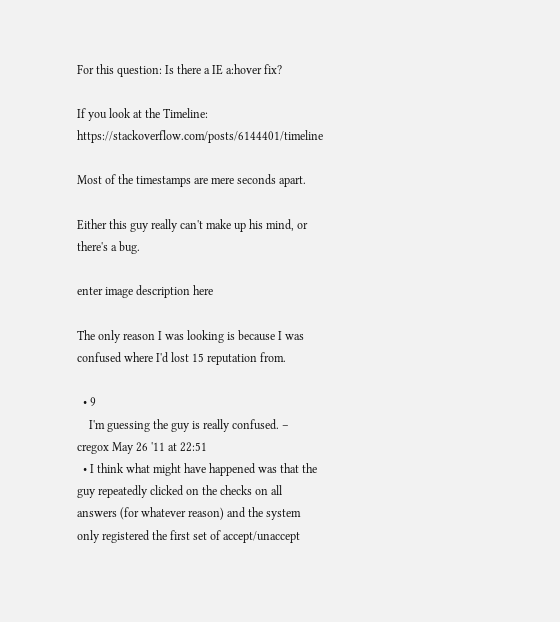For this question: Is there a IE a:hover fix?

If you look at the Timeline: https://stackoverflow.com/posts/6144401/timeline

Most of the timestamps are mere seconds apart.

Either this guy really can't make up his mind, or there's a bug.

enter image description here

The only reason I was looking is because I was confused where I'd lost 15 reputation from.

  • 9
    I'm guessing the guy is really confused. – cregox May 26 '11 at 22:51
  • I think what might have happened was that the guy repeatedly clicked on the checks on all answers (for whatever reason) and the system only registered the first set of accept/unaccept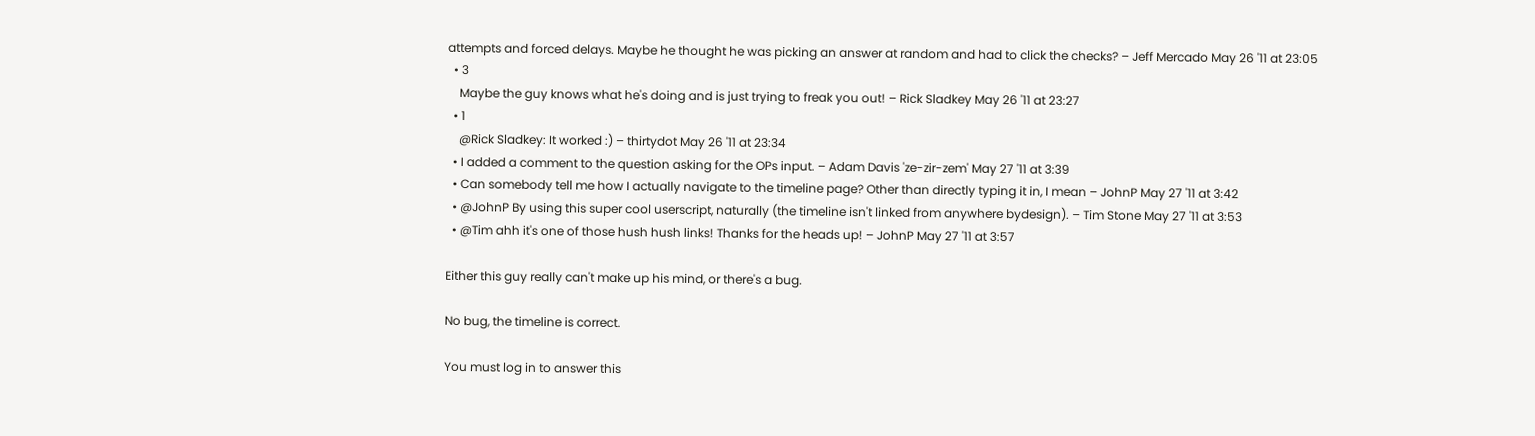attempts and forced delays. Maybe he thought he was picking an answer at random and had to click the checks? – Jeff Mercado May 26 '11 at 23:05
  • 3
    Maybe the guy knows what he's doing and is just trying to freak you out! – Rick Sladkey May 26 '11 at 23:27
  • 1
    @Rick Sladkey: It worked :) – thirtydot May 26 '11 at 23:34
  • I added a comment to the question asking for the OPs input. – Adam Davis 'ze-zir-zem' May 27 '11 at 3:39
  • Can somebody tell me how I actually navigate to the timeline page? Other than directly typing it in, I mean – JohnP May 27 '11 at 3:42
  • @JohnP By using this super cool userscript, naturally (the timeline isn't linked from anywhere bydesign). – Tim Stone May 27 '11 at 3:53
  • @Tim ahh it's one of those hush hush links! Thanks for the heads up! – JohnP May 27 '11 at 3:57

Either this guy really can't make up his mind, or there's a bug.

No bug, the timeline is correct.

You must log in to answer this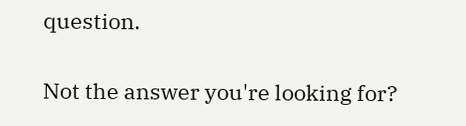question.

Not the answer you're looking for?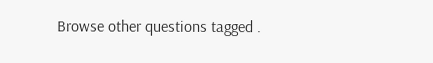Browse other questions tagged .